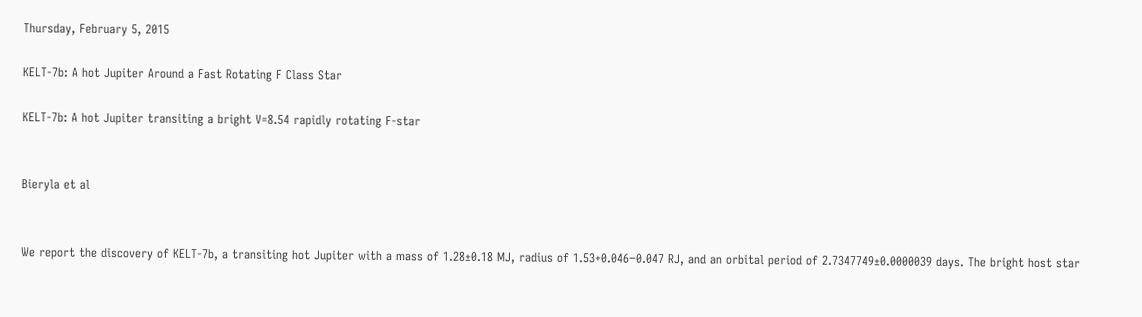Thursday, February 5, 2015

KELT-7b: A hot Jupiter Around a Fast Rotating F Class Star

KELT-7b: A hot Jupiter transiting a bright V=8.54 rapidly rotating F-star


Bieryla et al


We report the discovery of KELT-7b, a transiting hot Jupiter with a mass of 1.28±0.18 MJ, radius of 1.53+0.046−0.047 RJ, and an orbital period of 2.7347749±0.0000039 days. The bright host star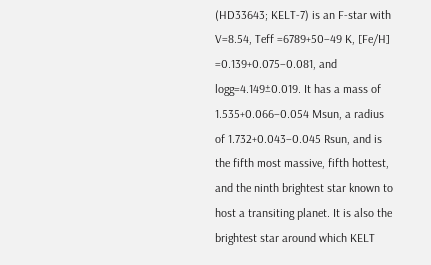(HD33643; KELT-7) is an F-star with V=8.54, Teff =6789+50−49 K, [Fe/H] =0.139+0.075−0.081, and logg=4.149±0.019. It has a mass of 1.535+0.066−0.054 Msun, a radius of 1.732+0.043−0.045 Rsun, and is the fifth most massive, fifth hottest, and the ninth brightest star known to host a transiting planet. It is also the brightest star around which KELT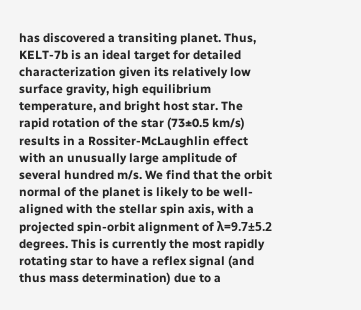has discovered a transiting planet. Thus, KELT-7b is an ideal target for detailed characterization given its relatively low surface gravity, high equilibrium temperature, and bright host star. The rapid rotation of the star (73±0.5 km/s) results in a Rossiter-McLaughlin effect with an unusually large amplitude of several hundred m/s. We find that the orbit normal of the planet is likely to be well-aligned with the stellar spin axis, with a projected spin-orbit alignment of λ=9.7±5.2 degrees. This is currently the most rapidly rotating star to have a reflex signal (and thus mass determination) due to a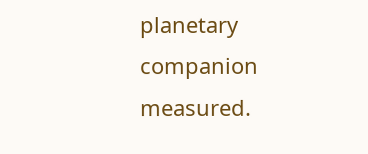planetary companion measured.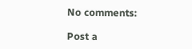No comments:

Post a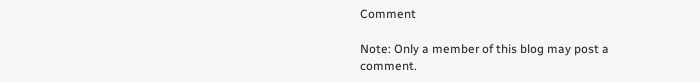Comment

Note: Only a member of this blog may post a comment.